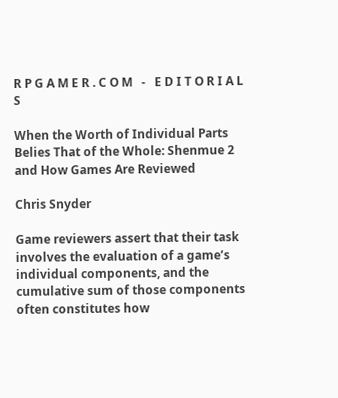R P G A M E R . C O M   -   E D I T O R I A L S

When the Worth of Individual Parts Belies That of the Whole: Shenmue 2 and How Games Are Reviewed

Chris Snyder

Game reviewers assert that their task involves the evaluation of a game’s individual components, and the cumulative sum of those components often constitutes how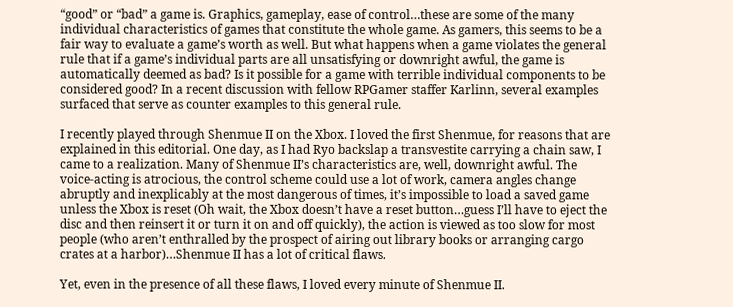“good” or “bad” a game is. Graphics, gameplay, ease of control…these are some of the many individual characteristics of games that constitute the whole game. As gamers, this seems to be a fair way to evaluate a game’s worth as well. But what happens when a game violates the general rule that if a game’s individual parts are all unsatisfying or downright awful, the game is automatically deemed as bad? Is it possible for a game with terrible individual components to be considered good? In a recent discussion with fellow RPGamer staffer Karlinn, several examples surfaced that serve as counter examples to this general rule.

I recently played through Shenmue II on the Xbox. I loved the first Shenmue, for reasons that are explained in this editorial. One day, as I had Ryo backslap a transvestite carrying a chain saw, I came to a realization. Many of Shenmue II’s characteristics are, well, downright awful. The voice-acting is atrocious, the control scheme could use a lot of work, camera angles change abruptly and inexplicably at the most dangerous of times, it’s impossible to load a saved game unless the Xbox is reset (Oh wait, the Xbox doesn’t have a reset button…guess I’ll have to eject the disc and then reinsert it or turn it on and off quickly), the action is viewed as too slow for most people (who aren’t enthralled by the prospect of airing out library books or arranging cargo crates at a harbor)…Shenmue II has a lot of critical flaws.

Yet, even in the presence of all these flaws, I loved every minute of Shenmue II.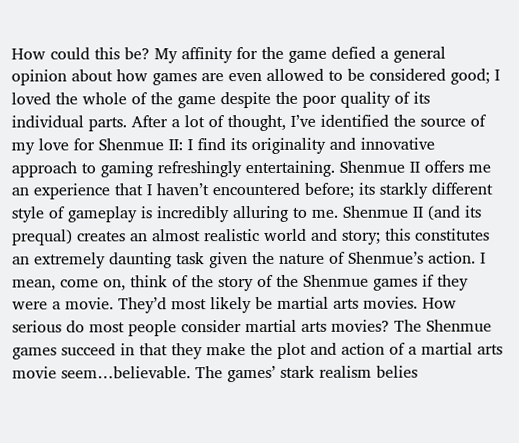How could this be? My affinity for the game defied a general opinion about how games are even allowed to be considered good; I loved the whole of the game despite the poor quality of its individual parts. After a lot of thought, I’ve identified the source of my love for Shenmue II: I find its originality and innovative approach to gaming refreshingly entertaining. Shenmue II offers me an experience that I haven’t encountered before; its starkly different style of gameplay is incredibly alluring to me. Shenmue II (and its prequal) creates an almost realistic world and story; this constitutes an extremely daunting task given the nature of Shenmue’s action. I mean, come on, think of the story of the Shenmue games if they were a movie. They’d most likely be martial arts movies. How serious do most people consider martial arts movies? The Shenmue games succeed in that they make the plot and action of a martial arts movie seem…believable. The games’ stark realism belies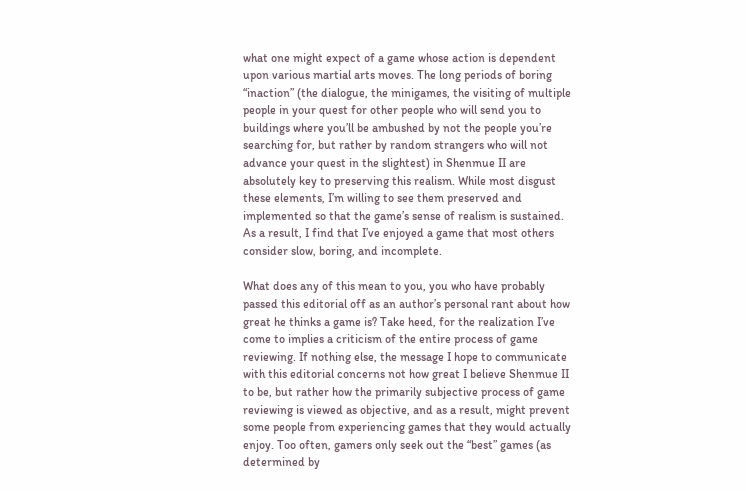what one might expect of a game whose action is dependent upon various martial arts moves. The long periods of boring “inaction” (the dialogue, the minigames, the visiting of multiple people in your quest for other people who will send you to buildings where you’ll be ambushed by not the people you’re searching for, but rather by random strangers who will not advance your quest in the slightest) in Shenmue II are absolutely key to preserving this realism. While most disgust these elements, I’m willing to see them preserved and implemented so that the game’s sense of realism is sustained. As a result, I find that I’ve enjoyed a game that most others consider slow, boring, and incomplete.

What does any of this mean to you, you who have probably passed this editorial off as an author’s personal rant about how great he thinks a game is? Take heed, for the realization I’ve come to implies a criticism of the entire process of game reviewing. If nothing else, the message I hope to communicate with this editorial concerns not how great I believe Shenmue II to be, but rather how the primarily subjective process of game reviewing is viewed as objective, and as a result, might prevent some people from experiencing games that they would actually enjoy. Too often, gamers only seek out the “best” games (as determined by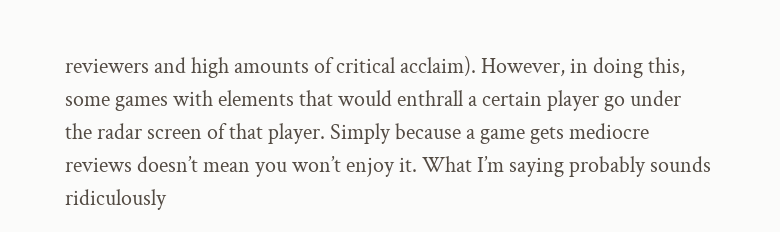reviewers and high amounts of critical acclaim). However, in doing this, some games with elements that would enthrall a certain player go under the radar screen of that player. Simply because a game gets mediocre reviews doesn’t mean you won’t enjoy it. What I’m saying probably sounds ridiculously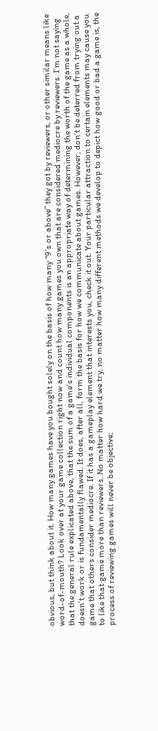obvious, but think about it. How many games have you bought solely on the basis of how many “9’s or above” they got by reviewers, or other similar means like word-of-mouth? Look over at your game collection right now and count how many games you own that are considered mediocre by reviewers. I’m not saying that the general rule explicated above, that the sum of a game’s individual components is an appropriate way of determining the worth of the game as a whole, doesn’t work or is fundamentally flawed. It does, after all, form the basis for how we communicate about games. However, don’t be deterred from trying out a game that others consider mediocre. If it has a gameplay element that interests you, check it out. Your particular attraction to certain elements may cause you to like that game more than reviewers. No matter how hard we try, no matter how many different methods we develop to depict how good or bad a game is, the process of reviewing games will never be objective;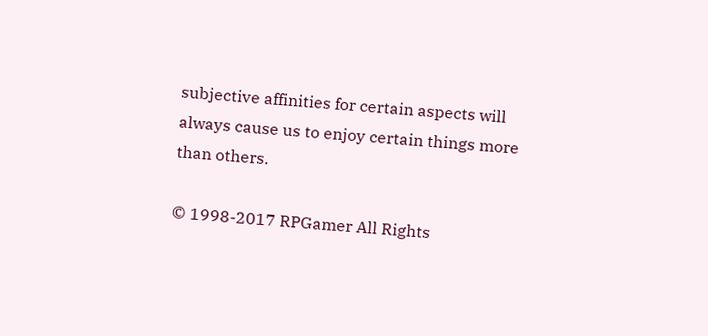subjective affinities for certain aspects will always cause us to enjoy certain things more than others.

© 1998-2017 RPGamer All Rights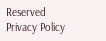Reserved
Privacy Policy